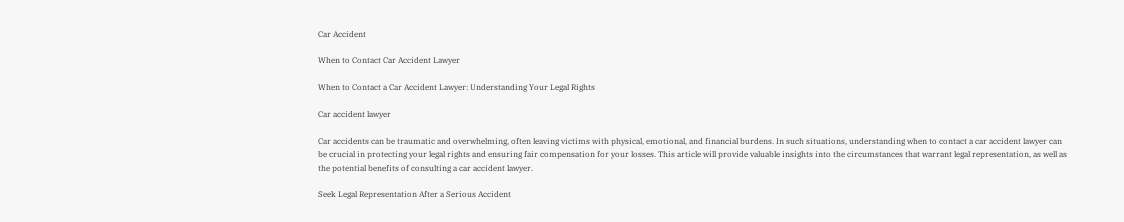Car Accident

When to Contact Car Accident Lawyer

When to Contact a Car Accident Lawyer: Understanding Your Legal Rights

Car accident lawyer

Car accidents can be traumatic and overwhelming, often leaving victims with physical, emotional, and financial burdens. In such situations, understanding when to contact a car accident lawyer can be crucial in protecting your legal rights and ensuring fair compensation for your losses. This article will provide valuable insights into the circumstances that warrant legal representation, as well as the potential benefits of consulting a car accident lawyer.

Seek Legal Representation After a Serious Accident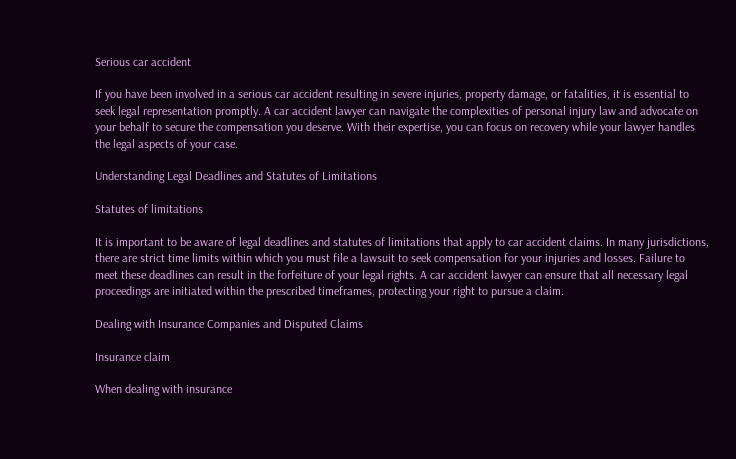Serious car accident

If you have been involved in a serious car accident resulting in severe injuries, property damage, or fatalities, it is essential to seek legal representation promptly. A car accident lawyer can navigate the complexities of personal injury law and advocate on your behalf to secure the compensation you deserve. With their expertise, you can focus on recovery while your lawyer handles the legal aspects of your case.

Understanding Legal Deadlines and Statutes of Limitations

Statutes of limitations

It is important to be aware of legal deadlines and statutes of limitations that apply to car accident claims. In many jurisdictions, there are strict time limits within which you must file a lawsuit to seek compensation for your injuries and losses. Failure to meet these deadlines can result in the forfeiture of your legal rights. A car accident lawyer can ensure that all necessary legal proceedings are initiated within the prescribed timeframes, protecting your right to pursue a claim.

Dealing with Insurance Companies and Disputed Claims

Insurance claim

When dealing with insurance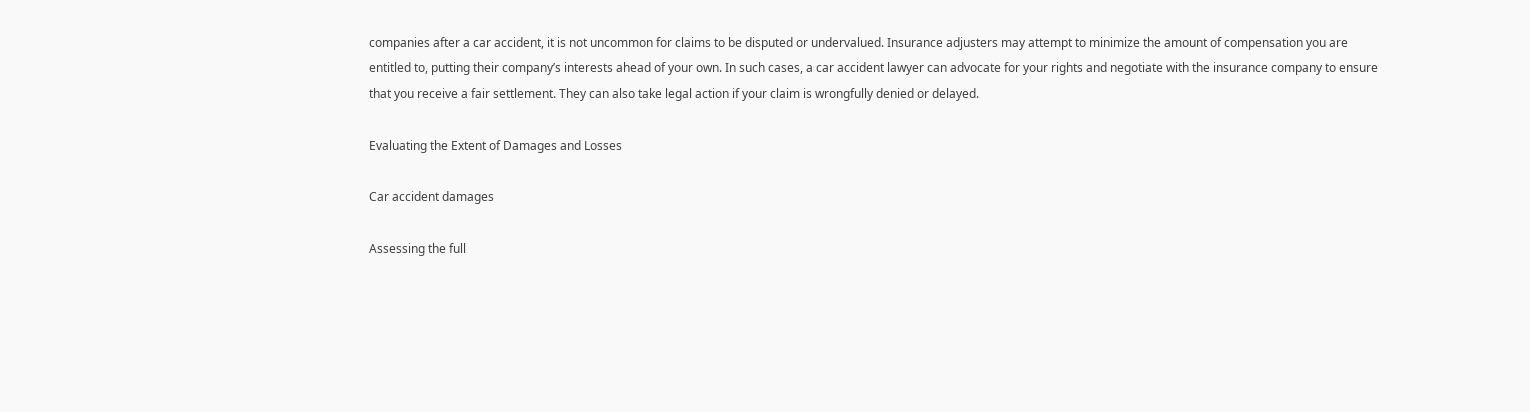companies after a car accident, it is not uncommon for claims to be disputed or undervalued. Insurance adjusters may attempt to minimize the amount of compensation you are entitled to, putting their company’s interests ahead of your own. In such cases, a car accident lawyer can advocate for your rights and negotiate with the insurance company to ensure that you receive a fair settlement. They can also take legal action if your claim is wrongfully denied or delayed.

Evaluating the Extent of Damages and Losses

Car accident damages

Assessing the full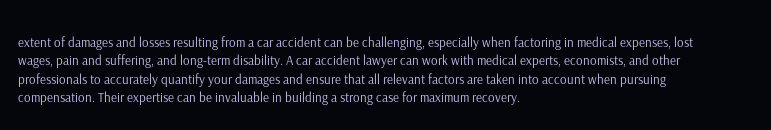extent of damages and losses resulting from a car accident can be challenging, especially when factoring in medical expenses, lost wages, pain and suffering, and long-term disability. A car accident lawyer can work with medical experts, economists, and other professionals to accurately quantify your damages and ensure that all relevant factors are taken into account when pursuing compensation. Their expertise can be invaluable in building a strong case for maximum recovery.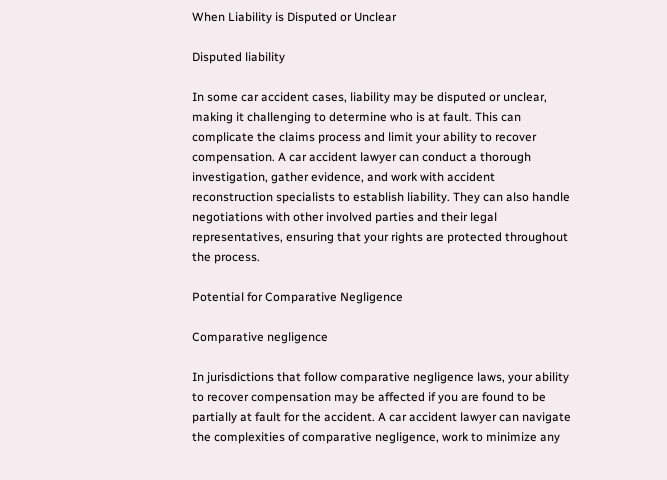When Liability is Disputed or Unclear

Disputed liability

In some car accident cases, liability may be disputed or unclear, making it challenging to determine who is at fault. This can complicate the claims process and limit your ability to recover compensation. A car accident lawyer can conduct a thorough investigation, gather evidence, and work with accident reconstruction specialists to establish liability. They can also handle negotiations with other involved parties and their legal representatives, ensuring that your rights are protected throughout the process.

Potential for Comparative Negligence

Comparative negligence

In jurisdictions that follow comparative negligence laws, your ability to recover compensation may be affected if you are found to be partially at fault for the accident. A car accident lawyer can navigate the complexities of comparative negligence, work to minimize any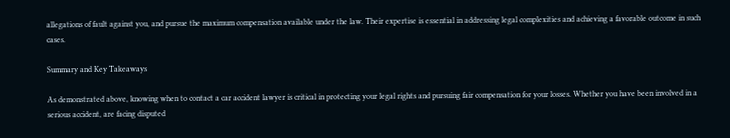allegations of fault against you, and pursue the maximum compensation available under the law. Their expertise is essential in addressing legal complexities and achieving a favorable outcome in such cases.

Summary and Key Takeaways

As demonstrated above, knowing when to contact a car accident lawyer is critical in protecting your legal rights and pursuing fair compensation for your losses. Whether you have been involved in a serious accident, are facing disputed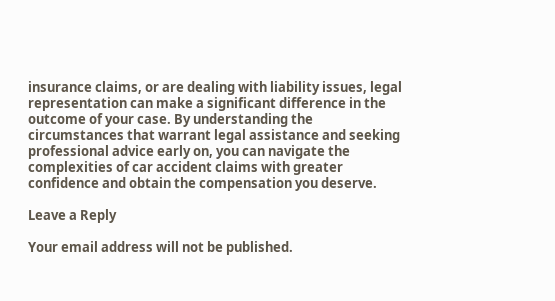insurance claims, or are dealing with liability issues, legal representation can make a significant difference in the outcome of your case. By understanding the circumstances that warrant legal assistance and seeking professional advice early on, you can navigate the complexities of car accident claims with greater confidence and obtain the compensation you deserve.

Leave a Reply

Your email address will not be published.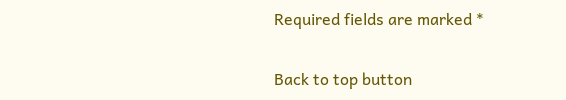Required fields are marked *

Back to top button